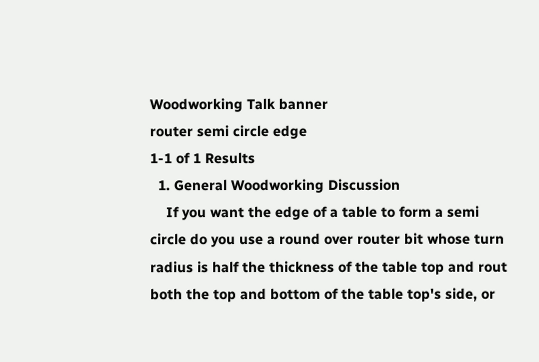Woodworking Talk banner
router semi circle edge
1-1 of 1 Results
  1. General Woodworking Discussion
    If you want the edge of a table to form a semi circle do you use a round over router bit whose turn radius is half the thickness of the table top and rout both the top and bottom of the table top's side, or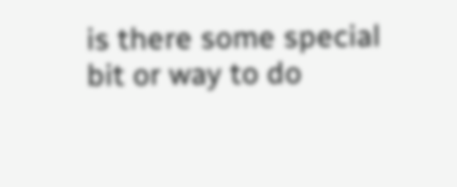is there some special bit or way to do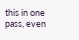this in one pass, even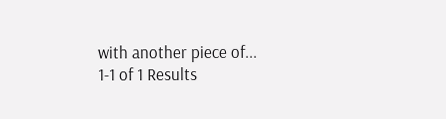with another piece of...
1-1 of 1 Results